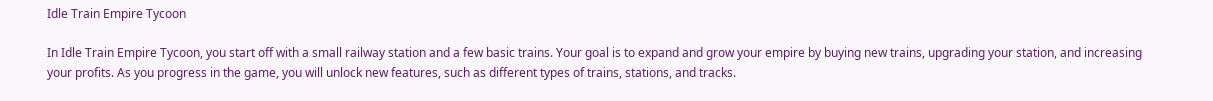Idle Train Empire Tycoon

In Idle Train Empire Tycoon, you start off with a small railway station and a few basic trains. Your goal is to expand and grow your empire by buying new trains, upgrading your station, and increasing your profits. As you progress in the game, you will unlock new features, such as different types of trains, stations, and tracks.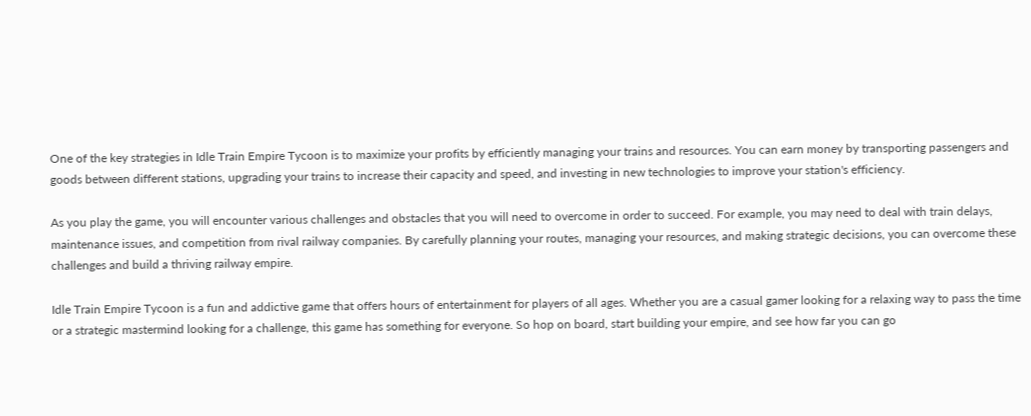One of the key strategies in Idle Train Empire Tycoon is to maximize your profits by efficiently managing your trains and resources. You can earn money by transporting passengers and goods between different stations, upgrading your trains to increase their capacity and speed, and investing in new technologies to improve your station's efficiency.

As you play the game, you will encounter various challenges and obstacles that you will need to overcome in order to succeed. For example, you may need to deal with train delays, maintenance issues, and competition from rival railway companies. By carefully planning your routes, managing your resources, and making strategic decisions, you can overcome these challenges and build a thriving railway empire.

Idle Train Empire Tycoon is a fun and addictive game that offers hours of entertainment for players of all ages. Whether you are a casual gamer looking for a relaxing way to pass the time or a strategic mastermind looking for a challenge, this game has something for everyone. So hop on board, start building your empire, and see how far you can go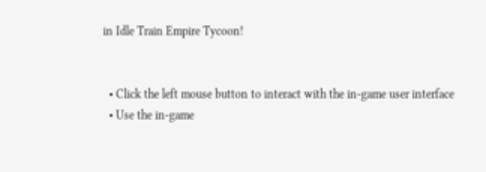in Idle Train Empire Tycoon!


  • Click the left mouse button to interact with the in-game user interface
  • Use the in-game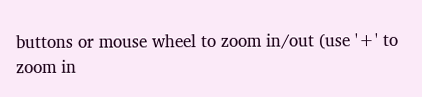buttons or mouse wheel to zoom in/out (use '+' to zoom in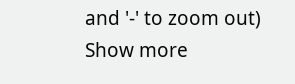and '-' to zoom out)
Show more